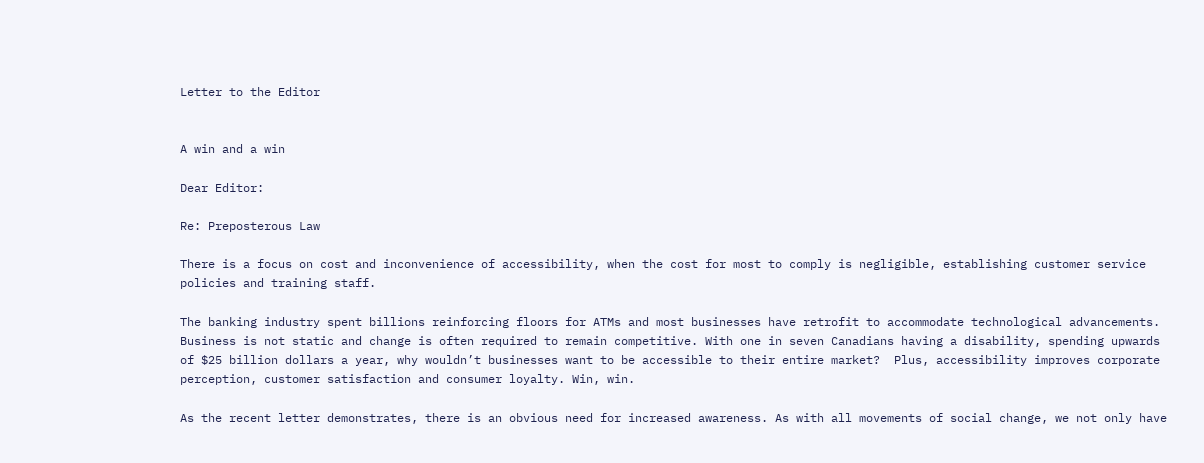Letter to the Editor


A win and a win

Dear Editor:

Re: Preposterous Law

There is a focus on cost and inconvenience of accessibility, when the cost for most to comply is negligible, establishing customer service policies and training staff.

The banking industry spent billions reinforcing floors for ATMs and most businesses have retrofit to accommodate technological advancements. Business is not static and change is often required to remain competitive. With one in seven Canadians having a disability, spending upwards of $25 billion dollars a year, why wouldn’t businesses want to be accessible to their entire market?  Plus, accessibility improves corporate perception, customer satisfaction and consumer loyalty. Win, win.

As the recent letter demonstrates, there is an obvious need for increased awareness. As with all movements of social change, we not only have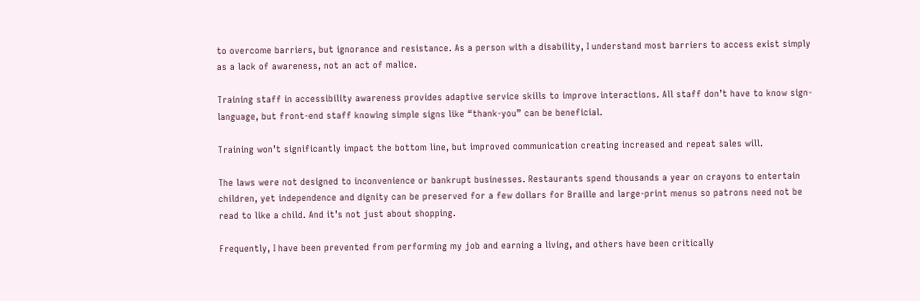to overcome barriers, but ignorance and resistance. As a person with a disability, I understand most barriers to access exist simply as a lack of awareness, not an act of malice.

Training staff in accessibility awareness provides adaptive service skills to improve interactions. All staff don’t have to know sign-language, but front-end staff knowing simple signs like “thank-you” can be beneficial.

Training won’t significantly impact the bottom line, but improved communication creating increased and repeat sales will.

The laws were not designed to inconvenience or bankrupt businesses. Restaurants spend thousands a year on crayons to entertain children, yet independence and dignity can be preserved for a few dollars for Braille and large-print menus so patrons need not be read to like a child. And it’s not just about shopping.

Frequently, I have been prevented from performing my job and earning a living, and others have been critically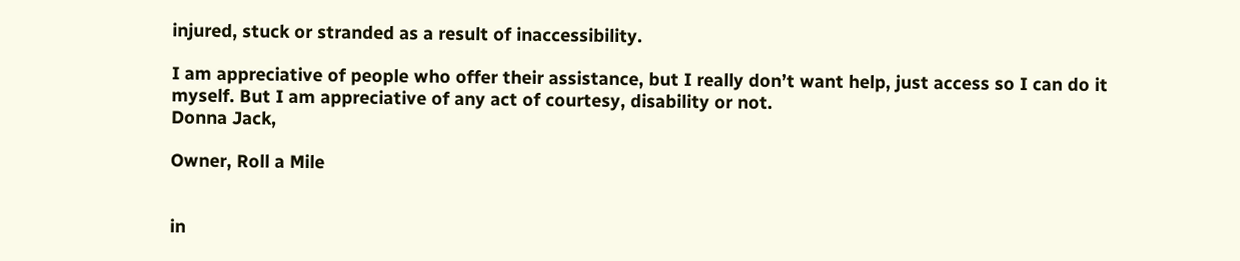injured, stuck or stranded as a result of inaccessibility.

I am appreciative of people who offer their assistance, but I really don’t want help, just access so I can do it myself. But I am appreciative of any act of courtesy, disability or not.
Donna Jack,

Owner, Roll a Mile


in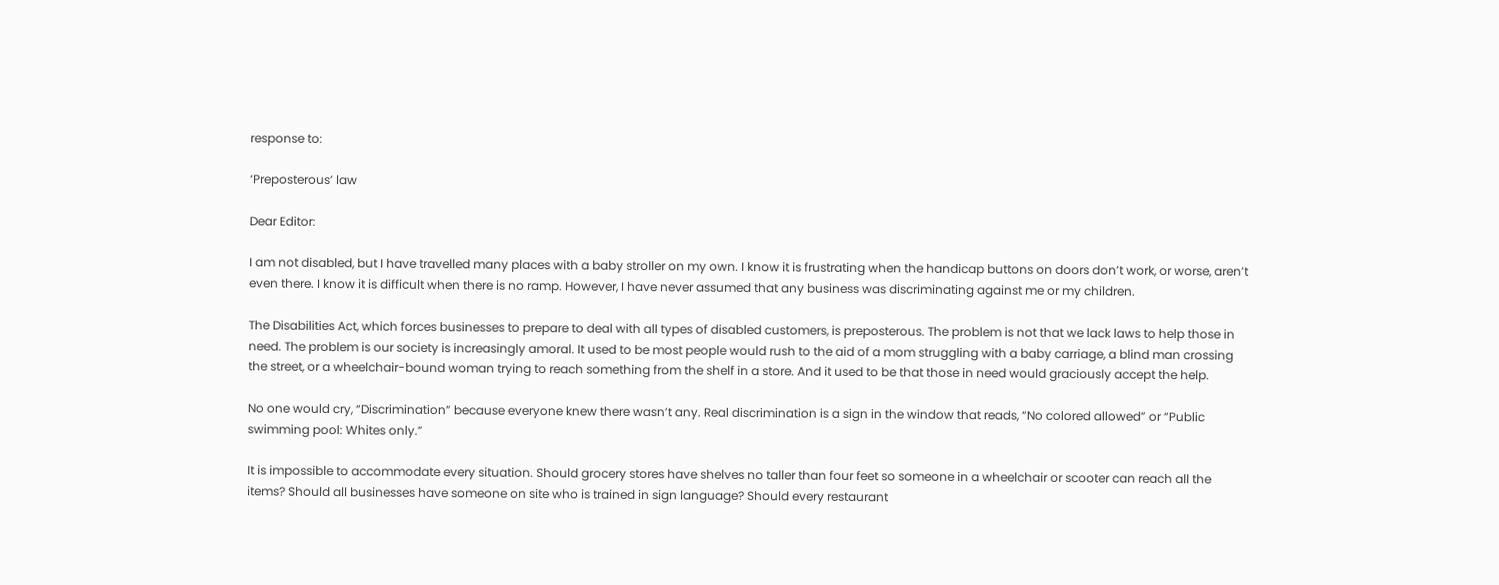response to:

‘Preposterous’ law

Dear Editor:

I am not disabled, but I have travelled many places with a baby stroller on my own. I know it is frustrating when the handicap buttons on doors don’t work, or worse, aren’t even there. I know it is difficult when there is no ramp. However, I have never assumed that any business was discriminating against me or my children.

The Disabilities Act, which forces businesses to prepare to deal with all types of disabled customers, is preposterous. The problem is not that we lack laws to help those in need. The problem is our society is increasingly amoral. It used to be most people would rush to the aid of a mom struggling with a baby carriage, a blind man crossing the street, or a wheelchair-bound woman trying to reach something from the shelf in a store. And it used to be that those in need would graciously accept the help.

No one would cry, “Discrimination” because everyone knew there wasn’t any. Real discrimination is a sign in the window that reads, “No colored allowed” or “Public swimming pool: Whites only.”

It is impossible to accommodate every situation. Should grocery stores have shelves no taller than four feet so someone in a wheelchair or scooter can reach all the items? Should all businesses have someone on site who is trained in sign language? Should every restaurant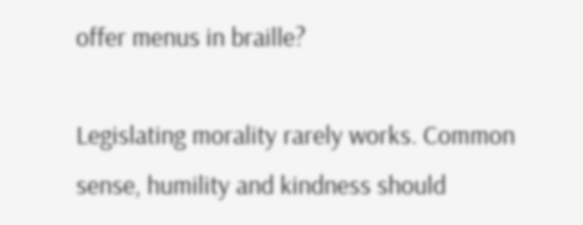offer menus in braille?

Legislating morality rarely works. Common sense, humility and kindness should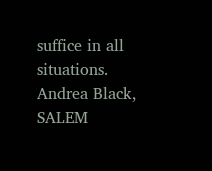suffice in all situations.
Andrea Black, SALEM